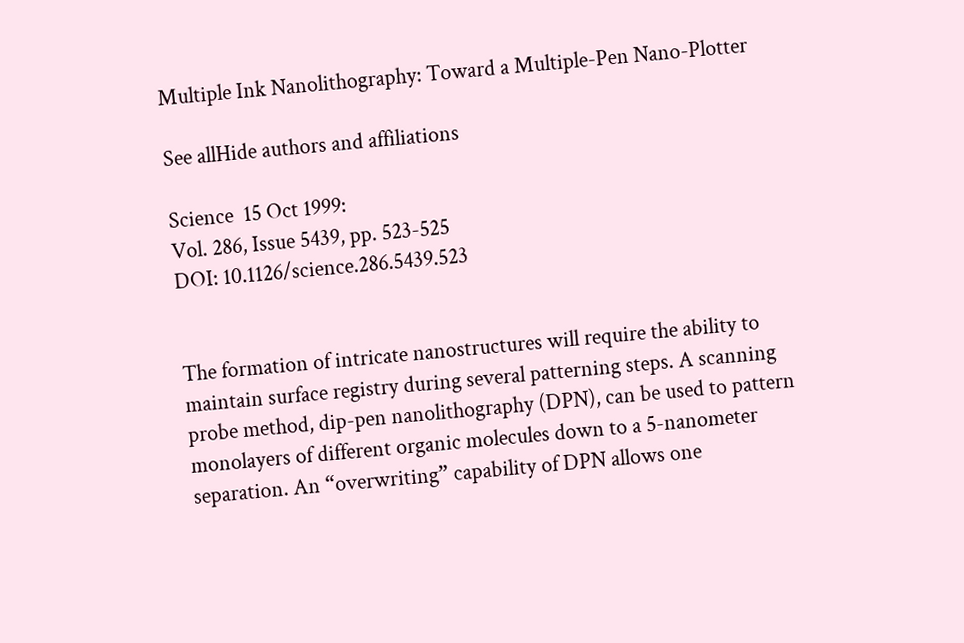Multiple Ink Nanolithography: Toward a Multiple-Pen Nano-Plotter

See allHide authors and affiliations

Science  15 Oct 1999:
Vol. 286, Issue 5439, pp. 523-525
DOI: 10.1126/science.286.5439.523


The formation of intricate nanostructures will require the ability to maintain surface registry during several patterning steps. A scanning probe method, dip-pen nanolithography (DPN), can be used to pattern monolayers of different organic molecules down to a 5-nanometer separation. An “overwriting” capability of DPN allows one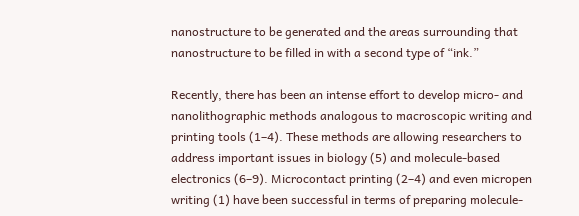nanostructure to be generated and the areas surrounding that nanostructure to be filled in with a second type of “ink.”

Recently, there has been an intense effort to develop micro- and nanolithographic methods analogous to macroscopic writing and printing tools (1–4). These methods are allowing researchers to address important issues in biology (5) and molecule-based electronics (6–9). Microcontact printing (2–4) and even micropen writing (1) have been successful in terms of preparing molecule-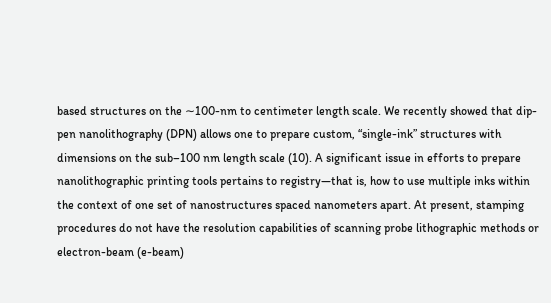based structures on the ∼100-nm to centimeter length scale. We recently showed that dip-pen nanolithography (DPN) allows one to prepare custom, “single-ink” structures with dimensions on the sub–100 nm length scale (10). A significant issue in efforts to prepare nanolithographic printing tools pertains to registry—that is, how to use multiple inks within the context of one set of nanostructures spaced nanometers apart. At present, stamping procedures do not have the resolution capabilities of scanning probe lithographic methods or electron-beam (e-beam)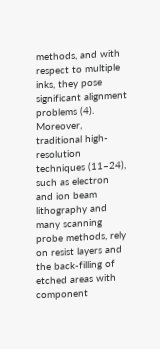methods, and with respect to multiple inks, they pose significant alignment problems (4). Moreover, traditional high-resolution techniques (11–24), such as electron and ion beam lithography and many scanning probe methods, rely on resist layers and the back-filling of etched areas with component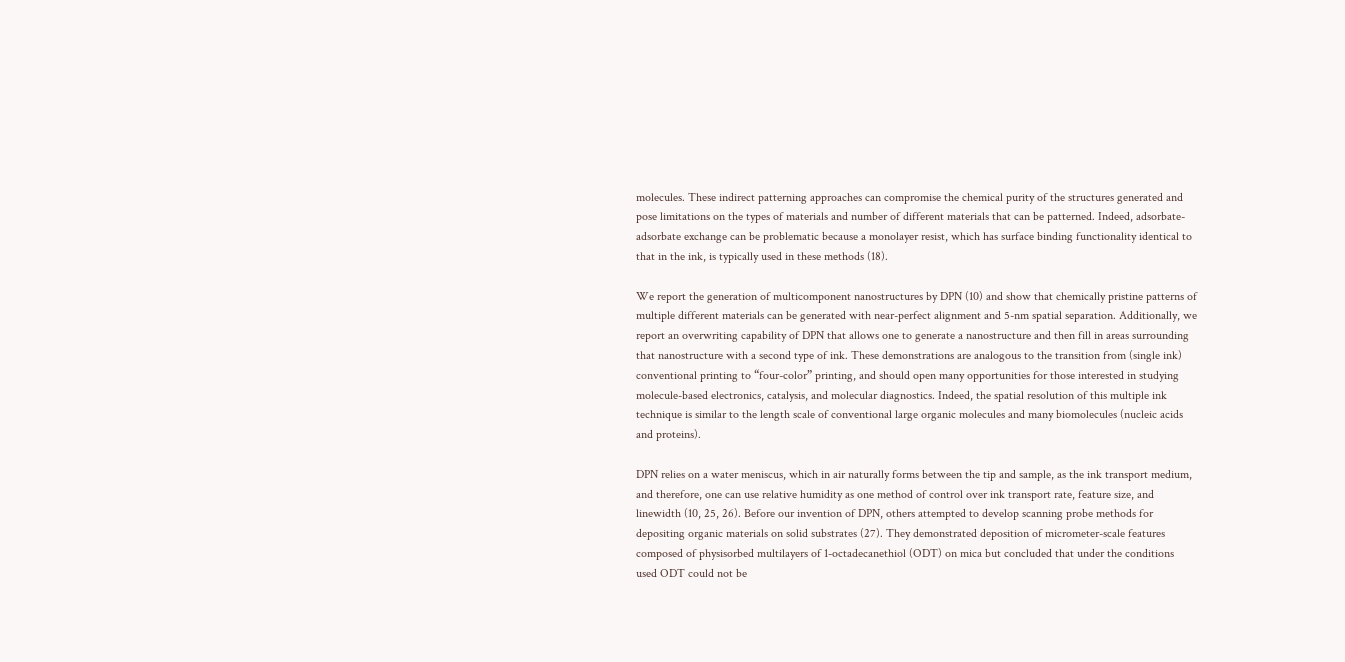molecules. These indirect patterning approaches can compromise the chemical purity of the structures generated and pose limitations on the types of materials and number of different materials that can be patterned. Indeed, adsorbate-adsorbate exchange can be problematic because a monolayer resist, which has surface binding functionality identical to that in the ink, is typically used in these methods (18).

We report the generation of multicomponent nanostructures by DPN (10) and show that chemically pristine patterns of multiple different materials can be generated with near-perfect alignment and 5-nm spatial separation. Additionally, we report an overwriting capability of DPN that allows one to generate a nanostructure and then fill in areas surrounding that nanostructure with a second type of ink. These demonstrations are analogous to the transition from (single ink) conventional printing to “four-color” printing, and should open many opportunities for those interested in studying molecule-based electronics, catalysis, and molecular diagnostics. Indeed, the spatial resolution of this multiple ink technique is similar to the length scale of conventional large organic molecules and many biomolecules (nucleic acids and proteins).

DPN relies on a water meniscus, which in air naturally forms between the tip and sample, as the ink transport medium, and therefore, one can use relative humidity as one method of control over ink transport rate, feature size, and linewidth (10, 25, 26). Before our invention of DPN, others attempted to develop scanning probe methods for depositing organic materials on solid substrates (27). They demonstrated deposition of micrometer-scale features composed of physisorbed multilayers of 1-octadecanethiol (ODT) on mica but concluded that under the conditions used ODT could not be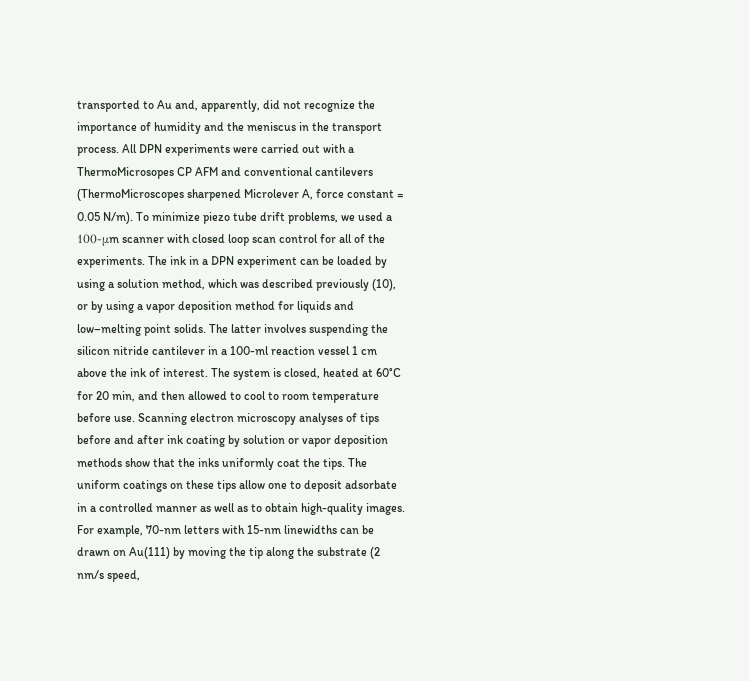transported to Au and, apparently, did not recognize the importance of humidity and the meniscus in the transport process. All DPN experiments were carried out with a ThermoMicrosopes CP AFM and conventional cantilevers (ThermoMicroscopes sharpened Microlever A, force constant = 0.05 N/m). To minimize piezo tube drift problems, we used a 100-μm scanner with closed loop scan control for all of the experiments. The ink in a DPN experiment can be loaded by using a solution method, which was described previously (10), or by using a vapor deposition method for liquids and low–melting point solids. The latter involves suspending the silicon nitride cantilever in a 100-ml reaction vessel 1 cm above the ink of interest. The system is closed, heated at 60°C for 20 min, and then allowed to cool to room temperature before use. Scanning electron microscopy analyses of tips before and after ink coating by solution or vapor deposition methods show that the inks uniformly coat the tips. The uniform coatings on these tips allow one to deposit adsorbate in a controlled manner as well as to obtain high-quality images. For example, 70-nm letters with 15-nm linewidths can be drawn on Au(111) by moving the tip along the substrate (2 nm/s speed,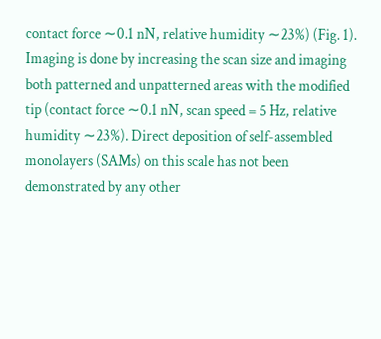contact force ∼0.1 nN, relative humidity ∼23%) (Fig. 1). Imaging is done by increasing the scan size and imaging both patterned and unpatterned areas with the modified tip (contact force ∼0.1 nN, scan speed = 5 Hz, relative humidity ∼23%). Direct deposition of self-assembled monolayers (SAMs) on this scale has not been demonstrated by any other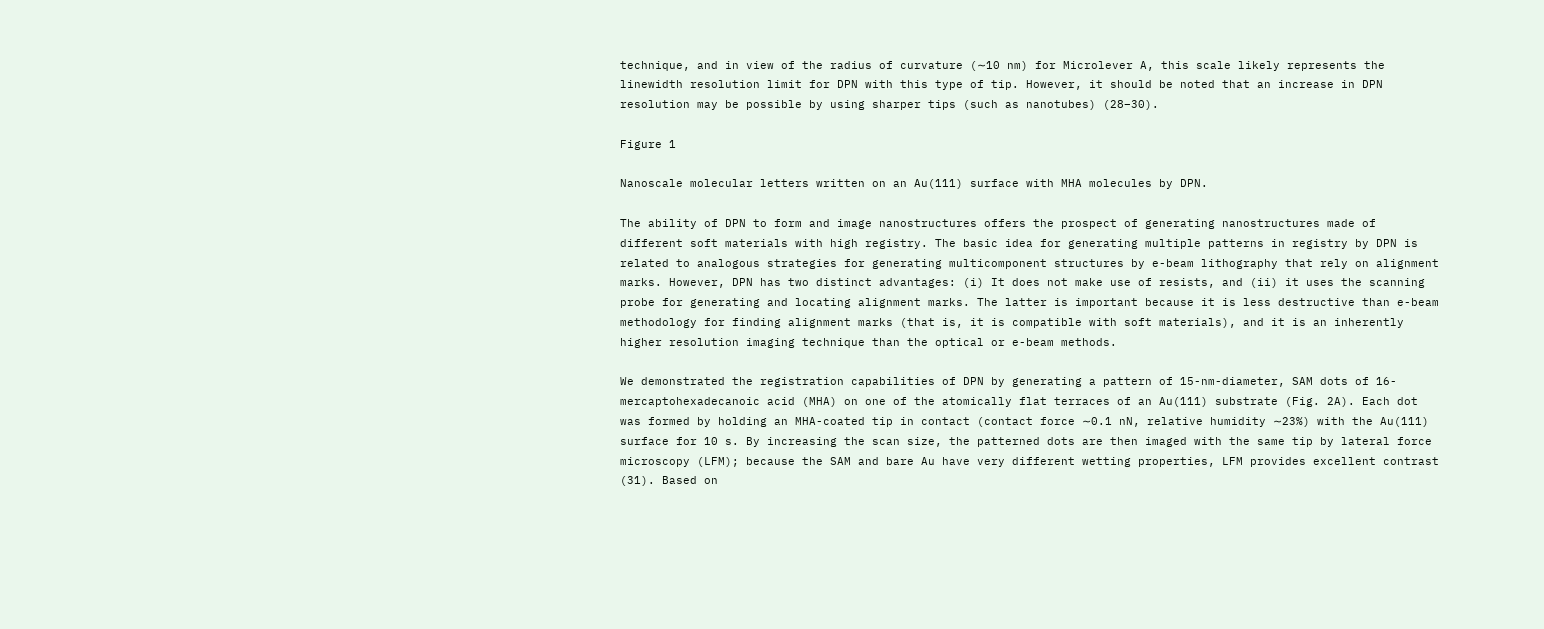technique, and in view of the radius of curvature (∼10 nm) for Microlever A, this scale likely represents the linewidth resolution limit for DPN with this type of tip. However, it should be noted that an increase in DPN resolution may be possible by using sharper tips (such as nanotubes) (28–30).

Figure 1

Nanoscale molecular letters written on an Au(111) surface with MHA molecules by DPN.

The ability of DPN to form and image nanostructures offers the prospect of generating nanostructures made of different soft materials with high registry. The basic idea for generating multiple patterns in registry by DPN is related to analogous strategies for generating multicomponent structures by e-beam lithography that rely on alignment marks. However, DPN has two distinct advantages: (i) It does not make use of resists, and (ii) it uses the scanning probe for generating and locating alignment marks. The latter is important because it is less destructive than e-beam methodology for finding alignment marks (that is, it is compatible with soft materials), and it is an inherently higher resolution imaging technique than the optical or e-beam methods.

We demonstrated the registration capabilities of DPN by generating a pattern of 15-nm-diameter, SAM dots of 16-mercaptohexadecanoic acid (MHA) on one of the atomically flat terraces of an Au(111) substrate (Fig. 2A). Each dot was formed by holding an MHA-coated tip in contact (contact force ∼0.1 nN, relative humidity ∼23%) with the Au(111) surface for 10 s. By increasing the scan size, the patterned dots are then imaged with the same tip by lateral force microscopy (LFM); because the SAM and bare Au have very different wetting properties, LFM provides excellent contrast (31). Based on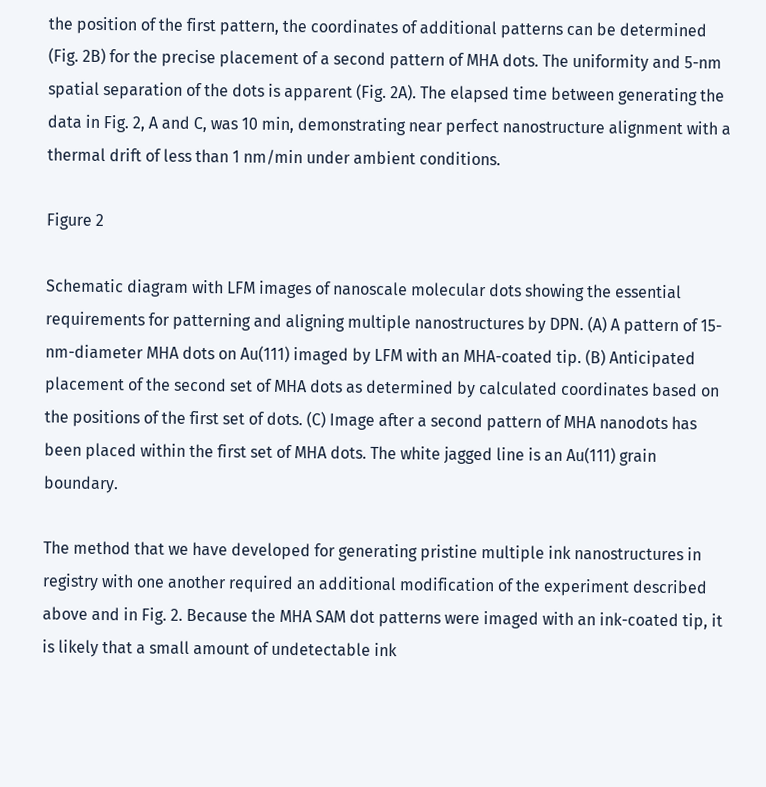the position of the first pattern, the coordinates of additional patterns can be determined (Fig. 2B) for the precise placement of a second pattern of MHA dots. The uniformity and 5-nm spatial separation of the dots is apparent (Fig. 2A). The elapsed time between generating the data in Fig. 2, A and C, was 10 min, demonstrating near perfect nanostructure alignment with a thermal drift of less than 1 nm/min under ambient conditions.

Figure 2

Schematic diagram with LFM images of nanoscale molecular dots showing the essential requirements for patterning and aligning multiple nanostructures by DPN. (A) A pattern of 15-nm-diameter MHA dots on Au(111) imaged by LFM with an MHA-coated tip. (B) Anticipated placement of the second set of MHA dots as determined by calculated coordinates based on the positions of the first set of dots. (C) Image after a second pattern of MHA nanodots has been placed within the first set of MHA dots. The white jagged line is an Au(111) grain boundary.

The method that we have developed for generating pristine multiple ink nanostructures in registry with one another required an additional modification of the experiment described above and in Fig. 2. Because the MHA SAM dot patterns were imaged with an ink-coated tip, it is likely that a small amount of undetectable ink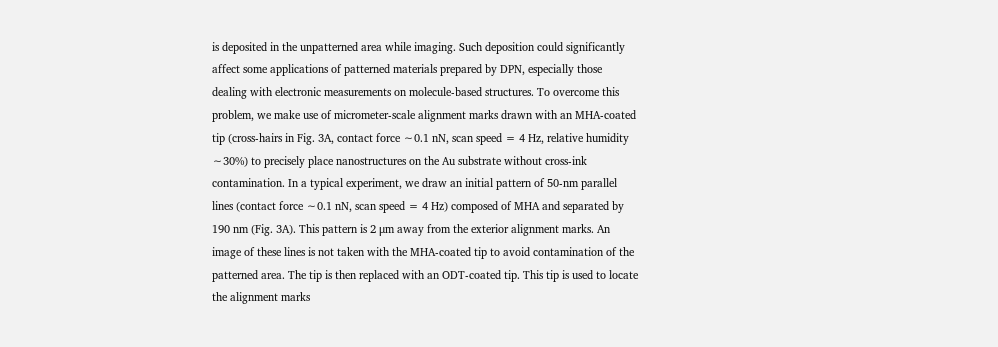is deposited in the unpatterned area while imaging. Such deposition could significantly affect some applications of patterned materials prepared by DPN, especially those dealing with electronic measurements on molecule-based structures. To overcome this problem, we make use of micrometer-scale alignment marks drawn with an MHA-coated tip (cross-hairs in Fig. 3A, contact force ∼0.1 nN, scan speed = 4 Hz, relative humidity ∼30%) to precisely place nanostructures on the Au substrate without cross-ink contamination. In a typical experiment, we draw an initial pattern of 50-nm parallel lines (contact force ∼0.1 nN, scan speed = 4 Hz) composed of MHA and separated by 190 nm (Fig. 3A). This pattern is 2 μm away from the exterior alignment marks. An image of these lines is not taken with the MHA-coated tip to avoid contamination of the patterned area. The tip is then replaced with an ODT-coated tip. This tip is used to locate the alignment marks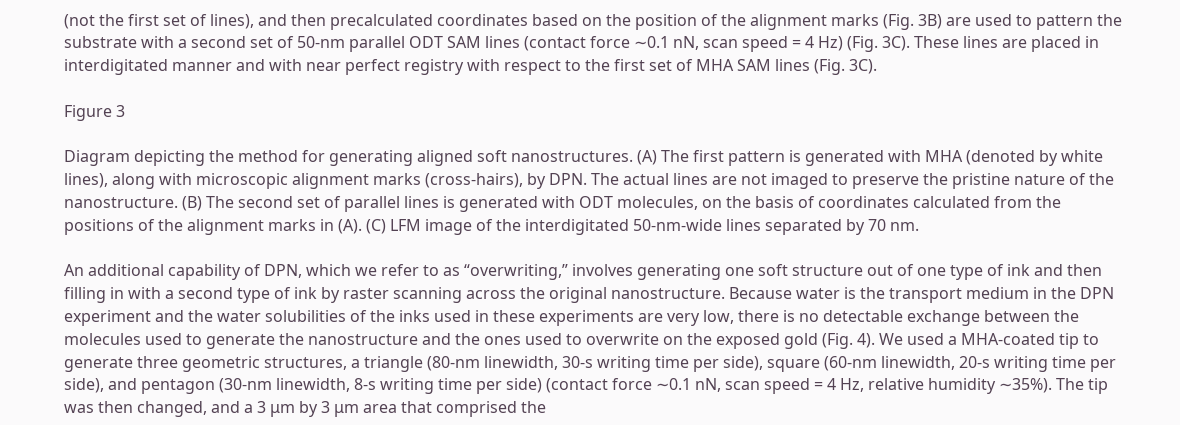(not the first set of lines), and then precalculated coordinates based on the position of the alignment marks (Fig. 3B) are used to pattern the substrate with a second set of 50-nm parallel ODT SAM lines (contact force ∼0.1 nN, scan speed = 4 Hz) (Fig. 3C). These lines are placed in interdigitated manner and with near perfect registry with respect to the first set of MHA SAM lines (Fig. 3C).

Figure 3

Diagram depicting the method for generating aligned soft nanostructures. (A) The first pattern is generated with MHA (denoted by white lines), along with microscopic alignment marks (cross-hairs), by DPN. The actual lines are not imaged to preserve the pristine nature of the nanostructure. (B) The second set of parallel lines is generated with ODT molecules, on the basis of coordinates calculated from the positions of the alignment marks in (A). (C) LFM image of the interdigitated 50-nm-wide lines separated by 70 nm.

An additional capability of DPN, which we refer to as “overwriting,” involves generating one soft structure out of one type of ink and then filling in with a second type of ink by raster scanning across the original nanostructure. Because water is the transport medium in the DPN experiment and the water solubilities of the inks used in these experiments are very low, there is no detectable exchange between the molecules used to generate the nanostructure and the ones used to overwrite on the exposed gold (Fig. 4). We used a MHA-coated tip to generate three geometric structures, a triangle (80-nm linewidth, 30-s writing time per side), square (60-nm linewidth, 20-s writing time per side), and pentagon (30-nm linewidth, 8-s writing time per side) (contact force ∼0.1 nN, scan speed = 4 Hz, relative humidity ∼35%). The tip was then changed, and a 3 μm by 3 μm area that comprised the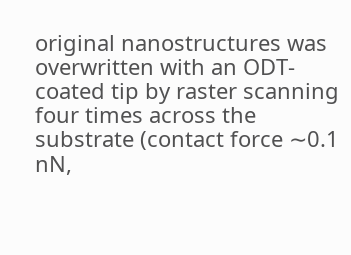original nanostructures was overwritten with an ODT-coated tip by raster scanning four times across the substrate (contact force ∼0.1 nN,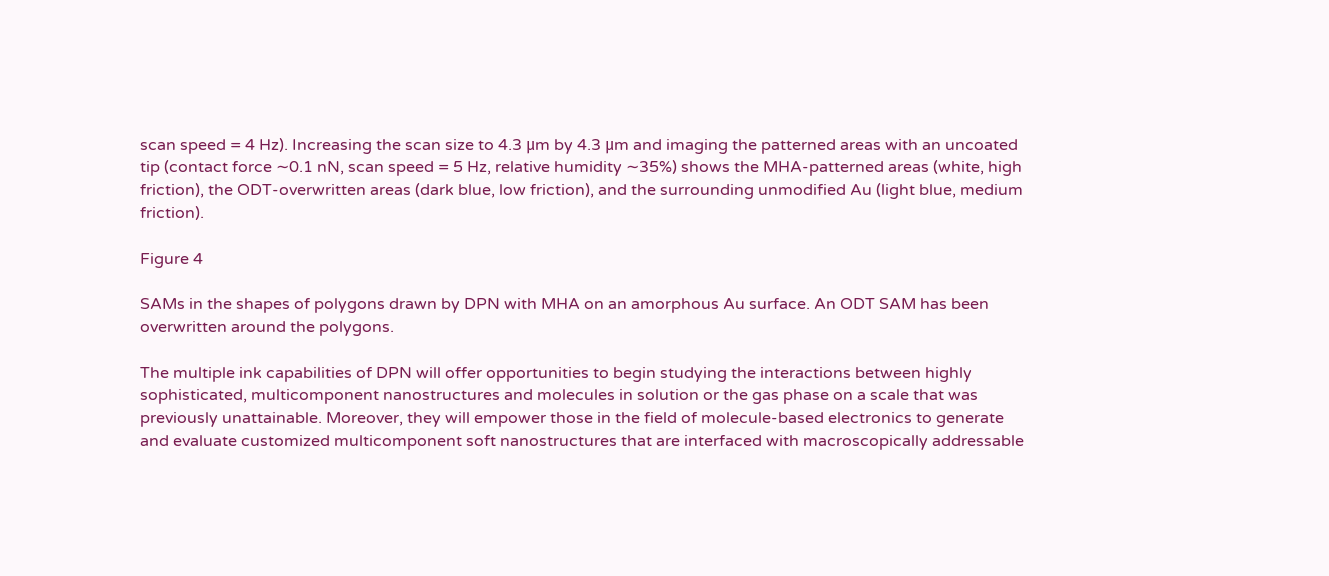scan speed = 4 Hz). Increasing the scan size to 4.3 μm by 4.3 μm and imaging the patterned areas with an uncoated tip (contact force ∼0.1 nN, scan speed = 5 Hz, relative humidity ∼35%) shows the MHA-patterned areas (white, high friction), the ODT-overwritten areas (dark blue, low friction), and the surrounding unmodified Au (light blue, medium friction).

Figure 4

SAMs in the shapes of polygons drawn by DPN with MHA on an amorphous Au surface. An ODT SAM has been overwritten around the polygons.

The multiple ink capabilities of DPN will offer opportunities to begin studying the interactions between highly sophisticated, multicomponent nanostructures and molecules in solution or the gas phase on a scale that was previously unattainable. Moreover, they will empower those in the field of molecule-based electronics to generate and evaluate customized multicomponent soft nanostructures that are interfaced with macroscopically addressable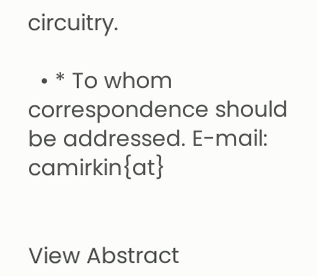circuitry.

  • * To whom correspondence should be addressed. E-mail: camirkin{at}


View Abstract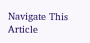Navigate This Article